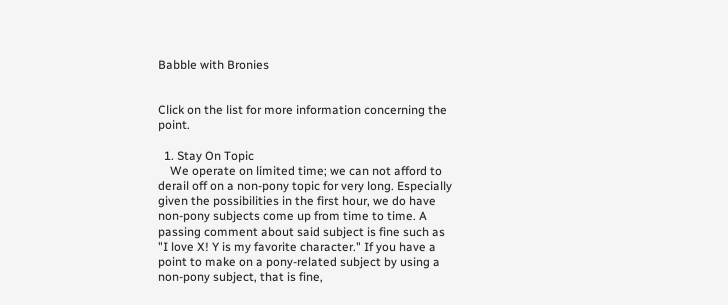Babble with Bronies


Click on the list for more information concerning the point.

  1. Stay On Topic
    We operate on limited time; we can not afford to derail off on a non-pony topic for very long. Especially given the possibilities in the first hour, we do have non-pony subjects come up from time to time. A passing comment about said subject is fine such as "I love X! Y is my favorite character." If you have a point to make on a pony-related subject by using a non-pony subject, that is fine,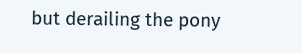but derailing the pony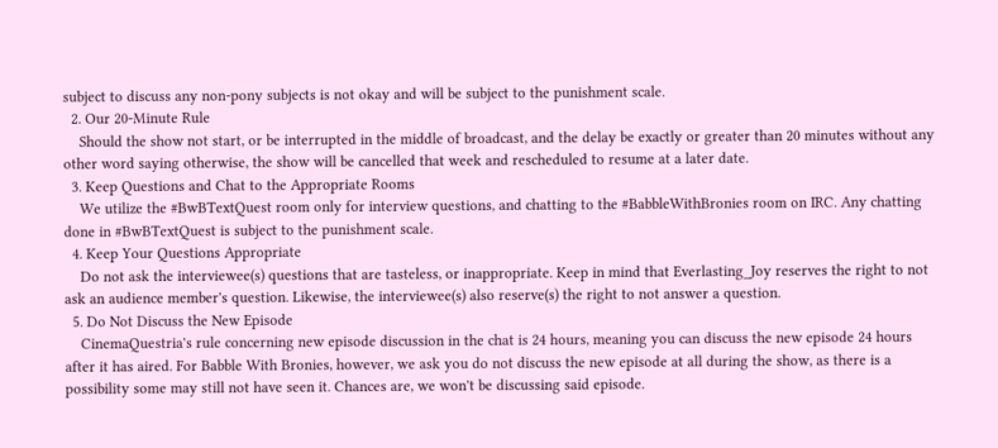subject to discuss any non-pony subjects is not okay and will be subject to the punishment scale.
  2. Our 20-Minute Rule
    Should the show not start, or be interrupted in the middle of broadcast, and the delay be exactly or greater than 20 minutes without any other word saying otherwise, the show will be cancelled that week and rescheduled to resume at a later date.
  3. Keep Questions and Chat to the Appropriate Rooms
    We utilize the #BwBTextQuest room only for interview questions, and chatting to the #BabbleWithBronies room on IRC. Any chatting done in #BwBTextQuest is subject to the punishment scale.
  4. Keep Your Questions Appropriate
    Do not ask the interviewee(s) questions that are tasteless, or inappropriate. Keep in mind that Everlasting_Joy reserves the right to not ask an audience member's question. Likewise, the interviewee(s) also reserve(s) the right to not answer a question.
  5. Do Not Discuss the New Episode
    CinemaQuestria's rule concerning new episode discussion in the chat is 24 hours, meaning you can discuss the new episode 24 hours after it has aired. For Babble With Bronies, however, we ask you do not discuss the new episode at all during the show, as there is a possibility some may still not have seen it. Chances are, we won't be discussing said episode.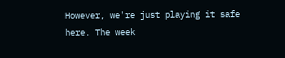However, we're just playing it safe here. The week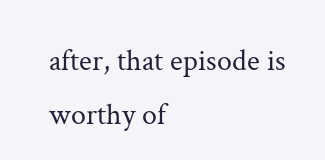after, that episode is worthy of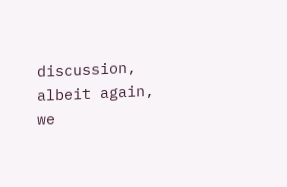discussion, albeit again, we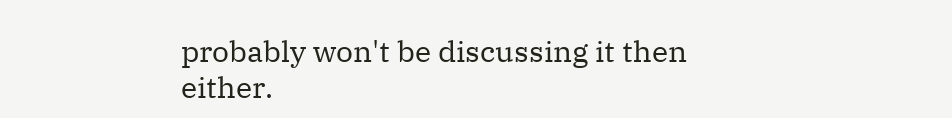probably won't be discussing it then either.